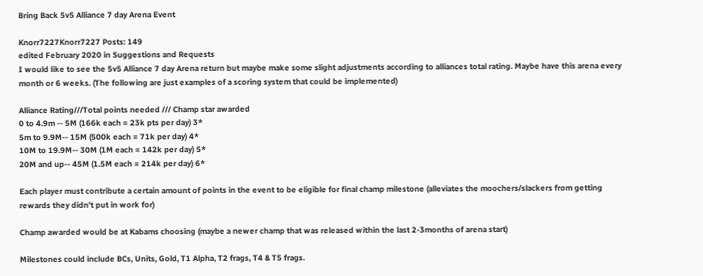Bring Back 5v5 Alliance 7 day Arena Event

Knorr7227Knorr7227 Posts: 149
edited February 2020 in Suggestions and Requests
I would like to see the 5v5 Alliance 7 day Arena return but maybe make some slight adjustments according to alliances total rating. Maybe have this arena every month or 6 weeks. (The following are just examples of a scoring system that could be implemented)

Alliance Rating///Total points needed /// Champ star awarded
0 to 4.9m -- 5M (166k each = 23k pts per day) 3*
5m to 9.9M-- 15M (500k each = 71k per day) 4*
10M to 19.9M-- 30M (1M each = 142k per day) 5*
20M and up-- 45M (1.5M each = 214k per day) 6*

Each player must contribute a certain amount of points in the event to be eligible for final champ milestone (alleviates the moochers/slackers from getting rewards they didn't put in work for)

Champ awarded would be at Kabams choosing (maybe a newer champ that was released within the last 2-3months of arena start)

Milestones could include BCs, Units, Gold, T1 Alpha, T2 frags, T4 & T5 frags.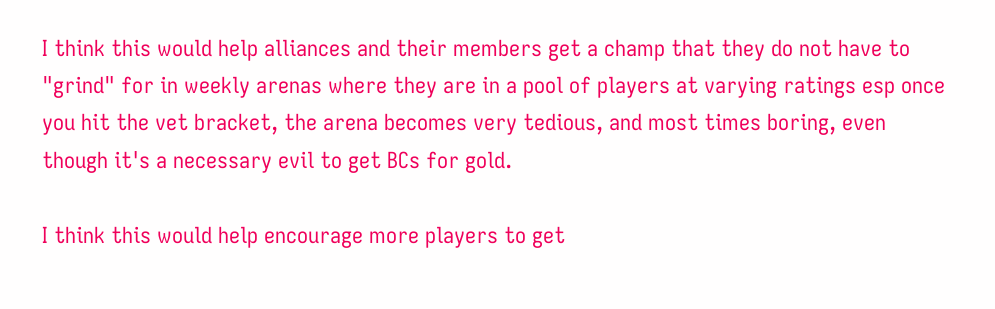I think this would help alliances and their members get a champ that they do not have to "grind" for in weekly arenas where they are in a pool of players at varying ratings esp once you hit the vet bracket, the arena becomes very tedious, and most times boring, even though it's a necessary evil to get BCs for gold.

I think this would help encourage more players to get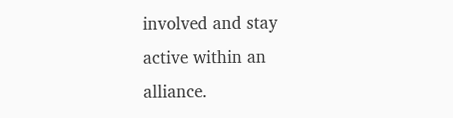involved and stay active within an alliance.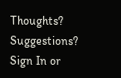Thoughts? Suggestions?
Sign In or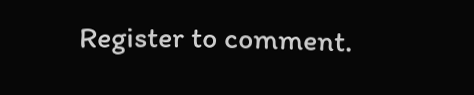Register to comment.